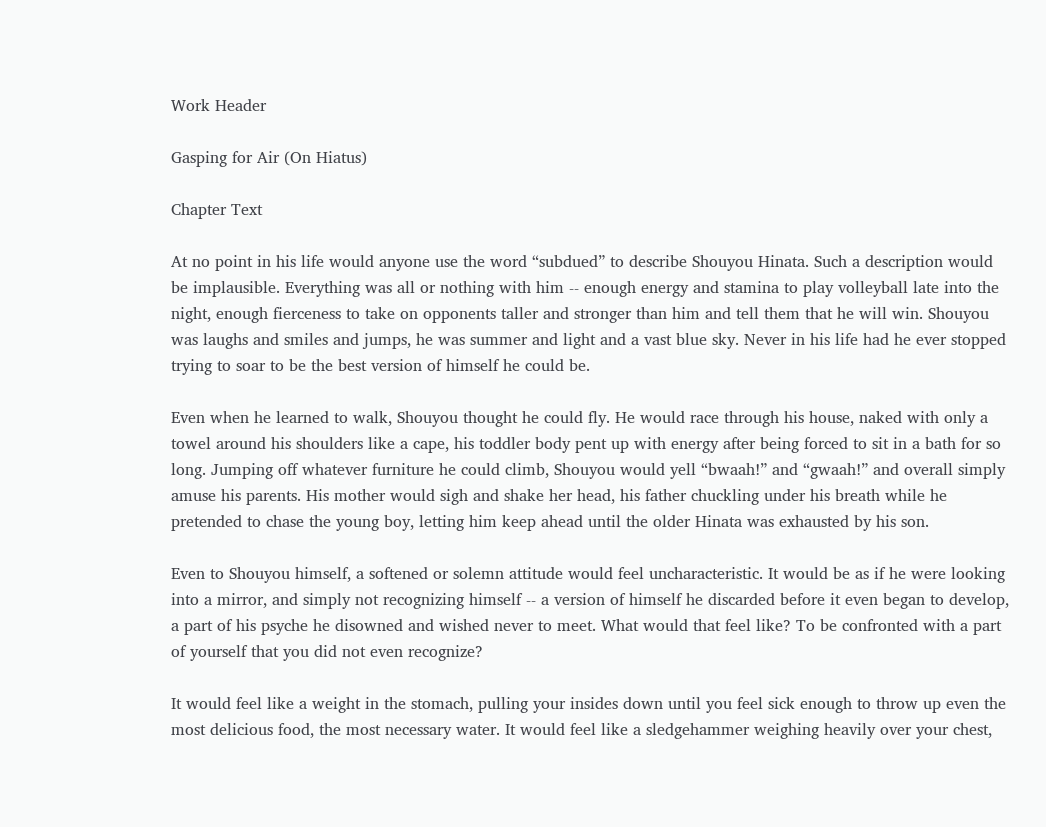Work Header

Gasping for Air (On Hiatus)

Chapter Text

At no point in his life would anyone use the word “subdued” to describe Shouyou Hinata. Such a description would be implausible. Everything was all or nothing with him -- enough energy and stamina to play volleyball late into the night, enough fierceness to take on opponents taller and stronger than him and tell them that he will win. Shouyou was laughs and smiles and jumps, he was summer and light and a vast blue sky. Never in his life had he ever stopped trying to soar to be the best version of himself he could be.

Even when he learned to walk, Shouyou thought he could fly. He would race through his house, naked with only a towel around his shoulders like a cape, his toddler body pent up with energy after being forced to sit in a bath for so long. Jumping off whatever furniture he could climb, Shouyou would yell “bwaah!” and “gwaah!” and overall simply amuse his parents. His mother would sigh and shake her head, his father chuckling under his breath while he pretended to chase the young boy, letting him keep ahead until the older Hinata was exhausted by his son.

Even to Shouyou himself, a softened or solemn attitude would feel uncharacteristic. It would be as if he were looking into a mirror, and simply not recognizing himself -- a version of himself he discarded before it even began to develop, a part of his psyche he disowned and wished never to meet. What would that feel like? To be confronted with a part of yourself that you did not even recognize?

It would feel like a weight in the stomach, pulling your insides down until you feel sick enough to throw up even the most delicious food, the most necessary water. It would feel like a sledgehammer weighing heavily over your chest,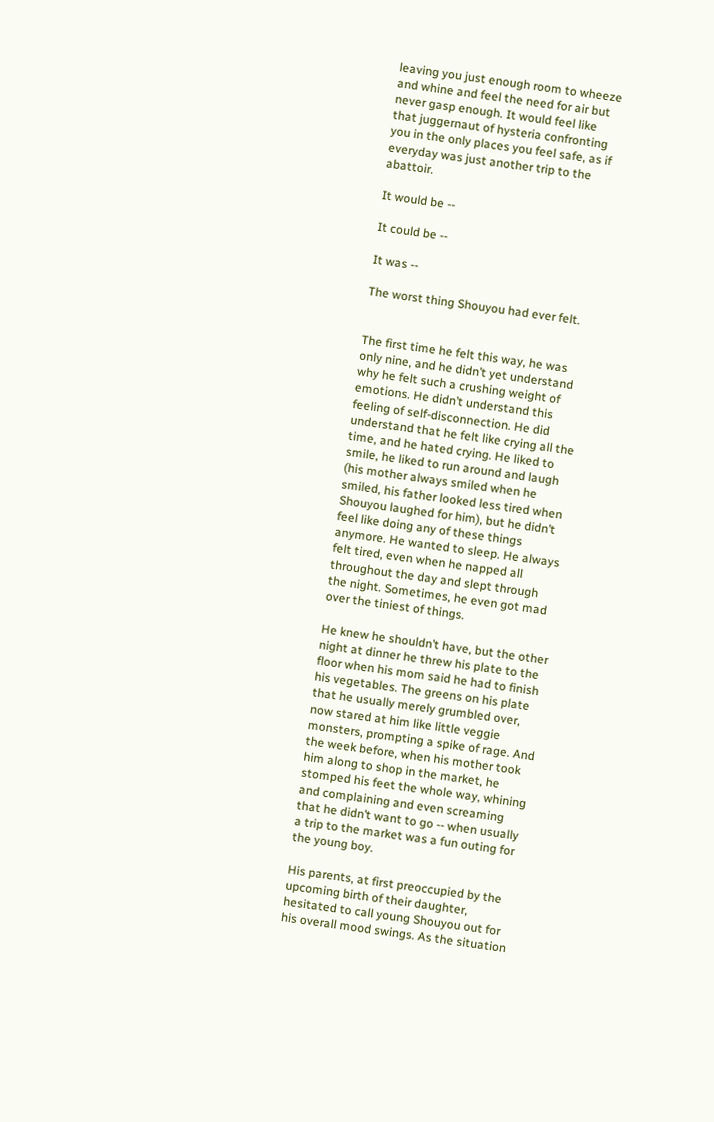leaving you just enough room to wheeze and whine and feel the need for air but never gasp enough. It would feel like that juggernaut of hysteria confronting you in the only places you feel safe, as if everyday was just another trip to the abattoir.

It would be --

It could be --

It was --

The worst thing Shouyou had ever felt.


The first time he felt this way, he was only nine, and he didn’t yet understand why he felt such a crushing weight of emotions. He didn’t understand this feeling of self-disconnection. He did understand that he felt like crying all the time, and he hated crying. He liked to smile, he liked to run around and laugh (his mother always smiled when he smiled, his father looked less tired when Shouyou laughed for him), but he didn’t feel like doing any of these things anymore. He wanted to sleep. He always felt tired, even when he napped all throughout the day and slept through the night. Sometimes, he even got mad over the tiniest of things.

He knew he shouldn’t have, but the other night at dinner he threw his plate to the floor when his mom said he had to finish his vegetables. The greens on his plate that he usually merely grumbled over, now stared at him like little veggie monsters, prompting a spike of rage. And the week before, when his mother took him along to shop in the market, he stomped his feet the whole way, whining and complaining and even screaming that he didn’t want to go -- when usually a trip to the market was a fun outing for the young boy.

His parents, at first preoccupied by the upcoming birth of their daughter, hesitated to call young Shouyou out for his overall mood swings. As the situation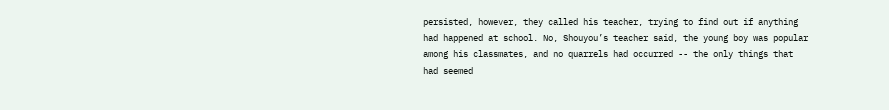persisted, however, they called his teacher, trying to find out if anything had happened at school. No, Shouyou’s teacher said, the young boy was popular among his classmates, and no quarrels had occurred -- the only things that had seemed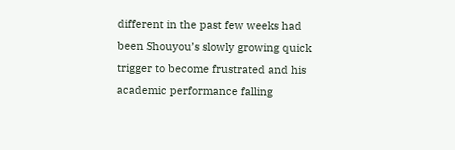different in the past few weeks had been Shouyou’s slowly growing quick trigger to become frustrated and his academic performance falling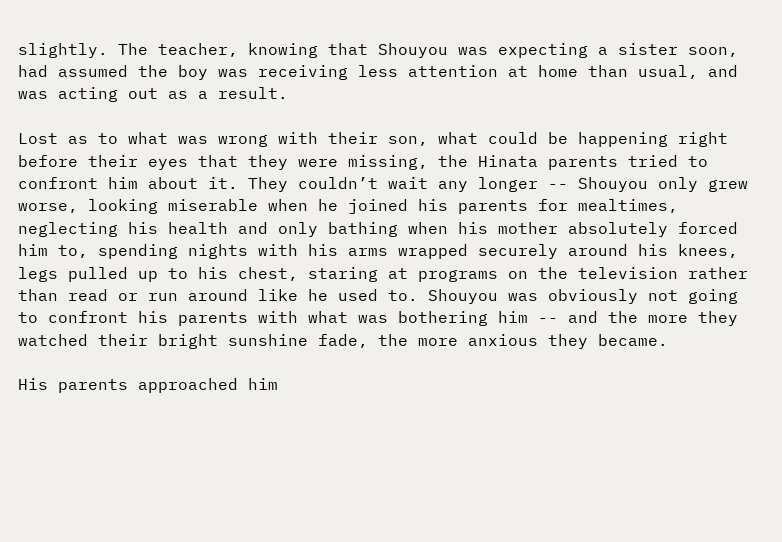slightly. The teacher, knowing that Shouyou was expecting a sister soon, had assumed the boy was receiving less attention at home than usual, and was acting out as a result.

Lost as to what was wrong with their son, what could be happening right before their eyes that they were missing, the Hinata parents tried to confront him about it. They couldn’t wait any longer -- Shouyou only grew worse, looking miserable when he joined his parents for mealtimes, neglecting his health and only bathing when his mother absolutely forced him to, spending nights with his arms wrapped securely around his knees, legs pulled up to his chest, staring at programs on the television rather than read or run around like he used to. Shouyou was obviously not going to confront his parents with what was bothering him -- and the more they watched their bright sunshine fade, the more anxious they became.

His parents approached him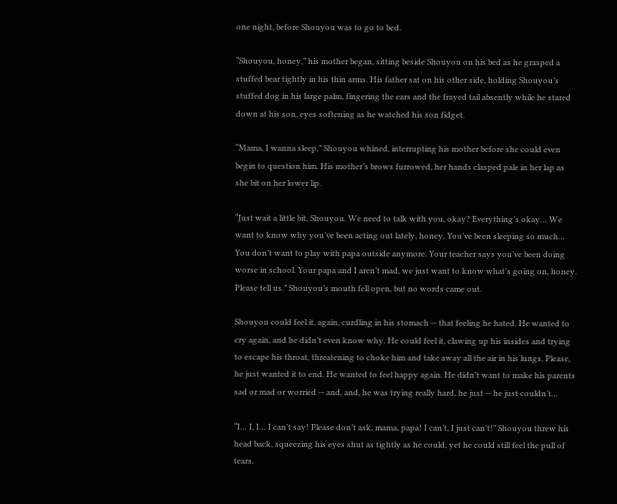one night, before Shouyou was to go to bed.

“Shouyou, honey,” his mother began, sitting beside Shouyou on his bed as he grasped a stuffed bear tightly in his thin arms. His father sat on his other side, holding Shouyou’s stuffed dog in his large palm, fingering the ears and the frayed tail absently while he stared down at his son, eyes softening as he watched his son fidget.

“Mama, I wanna sleep,” Shouyou whined, interrupting his mother before she could even begin to question him. His mother’s brows furrowed, her hands clasped pale in her lap as she bit on her lower lip.

“Just wait a little bit, Shouyou. We need to talk with you, okay? Everything’s okay… We want to know why you’ve been acting out lately, honey. You’ve been sleeping so much… You don’t want to play with papa outside anymore. Your teacher says you’ve been doing worse in school. Your papa and I aren’t mad, we just want to know what’s going on, honey. Please tell us.” Shouyou’s mouth fell open, but no words came out.

Shouyou could feel it, again, curdling in his stomach -- that feeling he hated. He wanted to cry again, and he didn’t even know why. He could feel it, clawing up his insides and trying to escape his throat, threatening to choke him and take away all the air in his lungs. Please, he just wanted it to end. He wanted to feel happy again. He didn’t want to make his parents sad or mad or worried -- and, and, he was trying really hard, he just -- he just couldn’t…

“I… I, I… I can’t say! Please don’t ask, mama, papa! I can’t, I just can’t!” Shouyou threw his head back, squeezing his eyes shut as tightly as he could, yet he could still feel the pull of tears.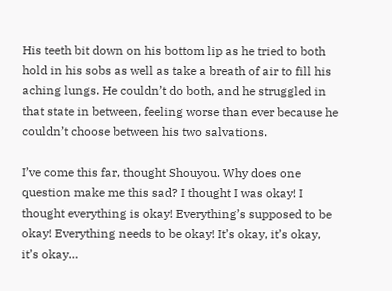His teeth bit down on his bottom lip as he tried to both hold in his sobs as well as take a breath of air to fill his aching lungs. He couldn’t do both, and he struggled in that state in between, feeling worse than ever because he couldn’t choose between his two salvations.

I’ve come this far, thought Shouyou. Why does one question make me this sad? I thought I was okay! I thought everything is okay! Everything’s supposed to be okay! Everything needs to be okay! It’s okay, it’s okay, it’s okay…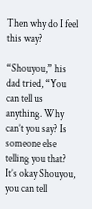Then why do I feel this way?

“Shouyou,” his dad tried, “You can tell us anything. Why can’t you say? Is someone else telling you that? It’s okay Shouyou, you can tell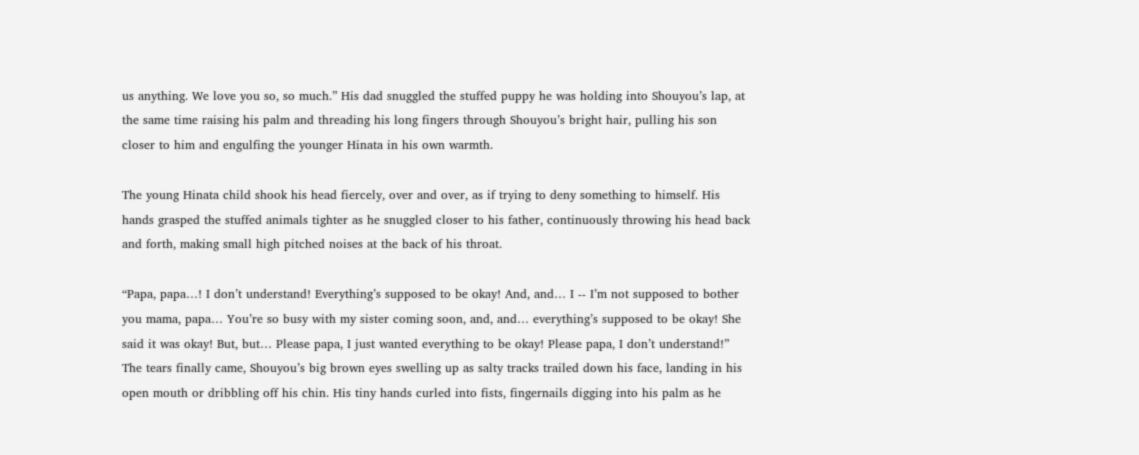us anything. We love you so, so much.” His dad snuggled the stuffed puppy he was holding into Shouyou’s lap, at the same time raising his palm and threading his long fingers through Shouyou’s bright hair, pulling his son closer to him and engulfing the younger Hinata in his own warmth.

The young Hinata child shook his head fiercely, over and over, as if trying to deny something to himself. His hands grasped the stuffed animals tighter as he snuggled closer to his father, continuously throwing his head back and forth, making small high pitched noises at the back of his throat.

“Papa, papa…! I don’t understand! Everything’s supposed to be okay! And, and… I -- I’m not supposed to bother you mama, papa… You’re so busy with my sister coming soon, and, and… everything’s supposed to be okay! She said it was okay! But, but… Please papa, I just wanted everything to be okay! Please papa, I don’t understand!” The tears finally came, Shouyou’s big brown eyes swelling up as salty tracks trailed down his face, landing in his open mouth or dribbling off his chin. His tiny hands curled into fists, fingernails digging into his palm as he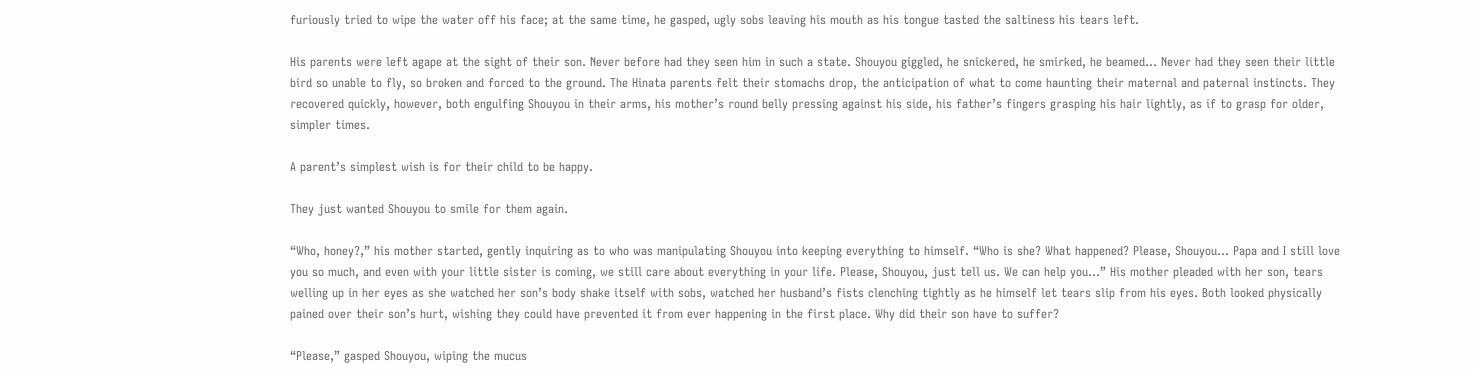furiously tried to wipe the water off his face; at the same time, he gasped, ugly sobs leaving his mouth as his tongue tasted the saltiness his tears left.

His parents were left agape at the sight of their son. Never before had they seen him in such a state. Shouyou giggled, he snickered, he smirked, he beamed… Never had they seen their little bird so unable to fly, so broken and forced to the ground. The Hinata parents felt their stomachs drop, the anticipation of what to come haunting their maternal and paternal instincts. They recovered quickly, however, both engulfing Shouyou in their arms, his mother’s round belly pressing against his side, his father’s fingers grasping his hair lightly, as if to grasp for older, simpler times.

A parent’s simplest wish is for their child to be happy.

They just wanted Shouyou to smile for them again.

“Who, honey?,” his mother started, gently inquiring as to who was manipulating Shouyou into keeping everything to himself. “Who is she? What happened? Please, Shouyou… Papa and I still love you so much, and even with your little sister is coming, we still care about everything in your life. Please, Shouyou, just tell us. We can help you…” His mother pleaded with her son, tears welling up in her eyes as she watched her son’s body shake itself with sobs, watched her husband’s fists clenching tightly as he himself let tears slip from his eyes. Both looked physically pained over their son’s hurt, wishing they could have prevented it from ever happening in the first place. Why did their son have to suffer?

“Please,” gasped Shouyou, wiping the mucus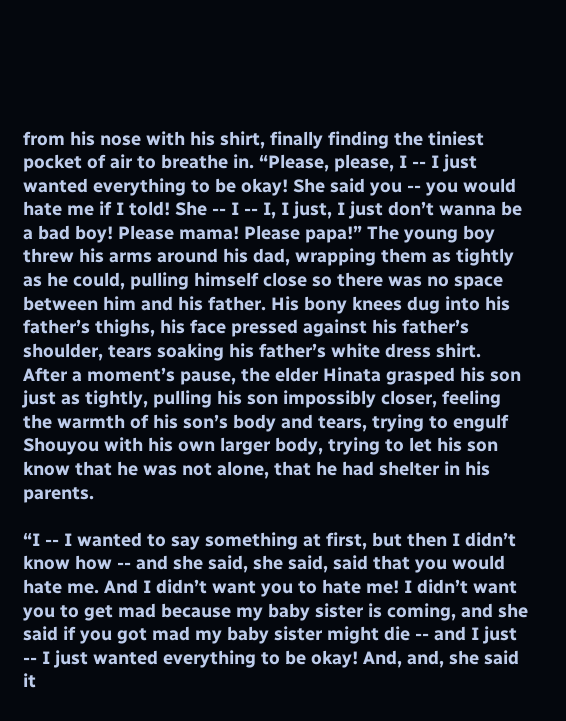from his nose with his shirt, finally finding the tiniest pocket of air to breathe in. “Please, please, I -- I just wanted everything to be okay! She said you -- you would hate me if I told! She -- I -- I, I just, I just don’t wanna be a bad boy! Please mama! Please papa!” The young boy threw his arms around his dad, wrapping them as tightly as he could, pulling himself close so there was no space between him and his father. His bony knees dug into his father’s thighs, his face pressed against his father’s shoulder, tears soaking his father’s white dress shirt. After a moment’s pause, the elder Hinata grasped his son just as tightly, pulling his son impossibly closer, feeling the warmth of his son’s body and tears, trying to engulf Shouyou with his own larger body, trying to let his son know that he was not alone, that he had shelter in his parents.

“I -- I wanted to say something at first, but then I didn’t know how -- and she said, she said, said that you would hate me. And I didn’t want you to hate me! I didn’t want you to get mad because my baby sister is coming, and she said if you got mad my baby sister might die -- and I just -- I just wanted everything to be okay! And, and, she said it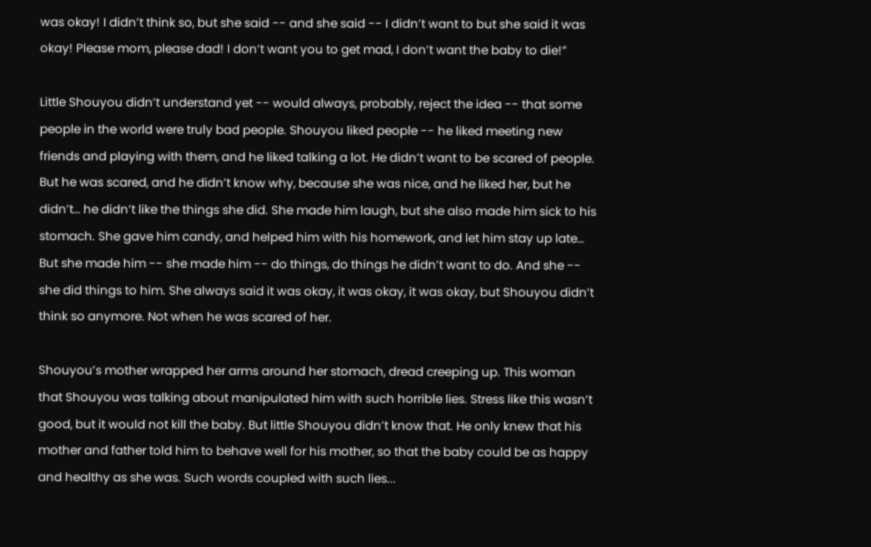was okay! I didn’t think so, but she said -- and she said -- I didn’t want to but she said it was okay! Please mom, please dad! I don’t want you to get mad, I don’t want the baby to die!”

Little Shouyou didn’t understand yet -- would always, probably, reject the idea -- that some people in the world were truly bad people. Shouyou liked people -- he liked meeting new friends and playing with them, and he liked talking a lot. He didn’t want to be scared of people. But he was scared, and he didn’t know why, because she was nice, and he liked her, but he didn’t… he didn’t like the things she did. She made him laugh, but she also made him sick to his stomach. She gave him candy, and helped him with his homework, and let him stay up late… But she made him -- she made him -- do things, do things he didn’t want to do. And she -- she did things to him. She always said it was okay, it was okay, it was okay, but Shouyou didn’t think so anymore. Not when he was scared of her.

Shouyou’s mother wrapped her arms around her stomach, dread creeping up. This woman that Shouyou was talking about manipulated him with such horrible lies. Stress like this wasn’t good, but it would not kill the baby. But little Shouyou didn’t know that. He only knew that his mother and father told him to behave well for his mother, so that the baby could be as happy and healthy as she was. Such words coupled with such lies...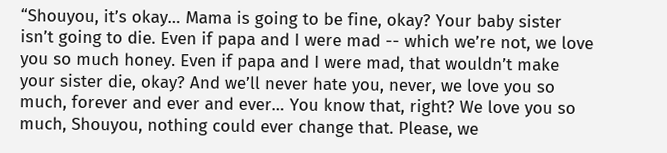“Shouyou, it’s okay… Mama is going to be fine, okay? Your baby sister isn’t going to die. Even if papa and I were mad -- which we’re not, we love you so much honey. Even if papa and I were mad, that wouldn’t make your sister die, okay? And we’ll never hate you, never, we love you so much, forever and ever and ever… You know that, right? We love you so much, Shouyou, nothing could ever change that. Please, we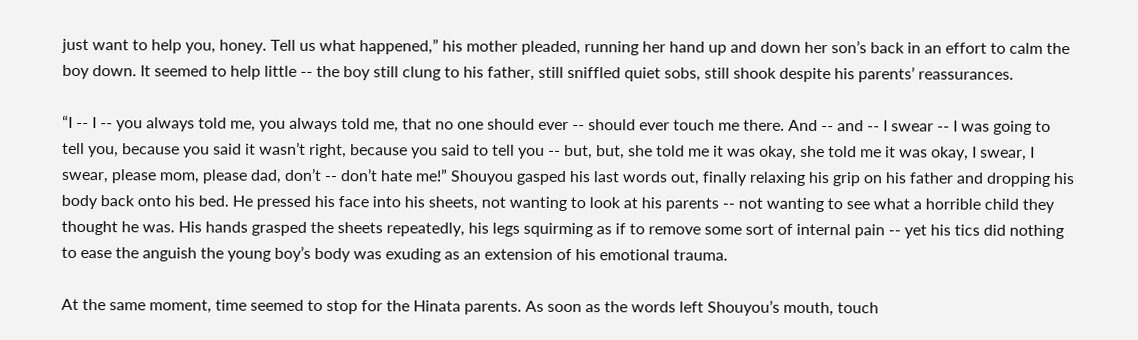just want to help you, honey. Tell us what happened,” his mother pleaded, running her hand up and down her son’s back in an effort to calm the boy down. It seemed to help little -- the boy still clung to his father, still sniffled quiet sobs, still shook despite his parents’ reassurances.

“I -- I -- you always told me, you always told me, that no one should ever -- should ever touch me there. And -- and -- I swear -- I was going to tell you, because you said it wasn’t right, because you said to tell you -- but, but, she told me it was okay, she told me it was okay, I swear, I swear, please mom, please dad, don’t -- don’t hate me!” Shouyou gasped his last words out, finally relaxing his grip on his father and dropping his body back onto his bed. He pressed his face into his sheets, not wanting to look at his parents -- not wanting to see what a horrible child they thought he was. His hands grasped the sheets repeatedly, his legs squirming as if to remove some sort of internal pain -- yet his tics did nothing to ease the anguish the young boy’s body was exuding as an extension of his emotional trauma.

At the same moment, time seemed to stop for the Hinata parents. As soon as the words left Shouyou’s mouth, touch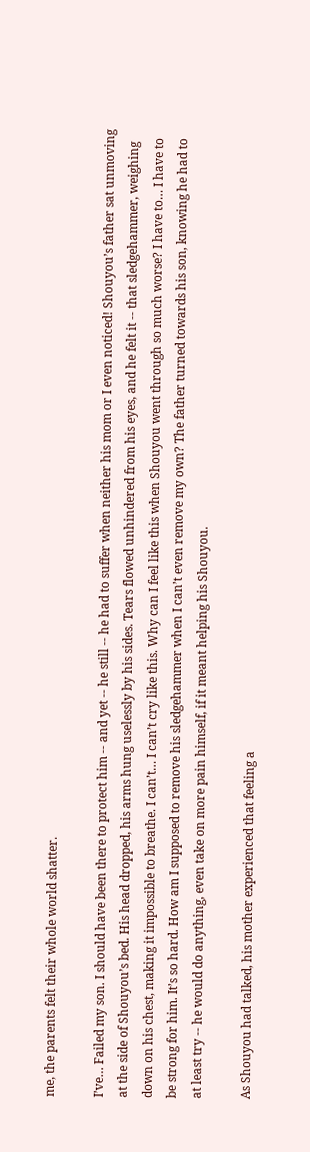me, the parents felt their whole world shatter.

I’ve… Failed my son. I should have been there to protect him -- and yet -- he still -- he had to suffer when neither his mom or I even noticed! Shouyou’s father sat unmoving at the side of Shouyou’s bed. His head dropped, his arms hung uselessly by his sides. Tears flowed unhindered from his eyes, and he felt it -- that sledgehammer, weighing down on his chest, making it impossible to breathe. I can’t… I can’t cry like this. Why can I feel like this when Shouyou went through so much worse? I have to… I have to be strong for him. It’s so hard. How am I supposed to remove his sledgehammer when I can’t even remove my own? The father turned towards his son, knowing he had to at least try -- he would do anything, even take on more pain himself, if it meant helping his Shouyou.

As Shouyou had talked, his mother experienced that feeling a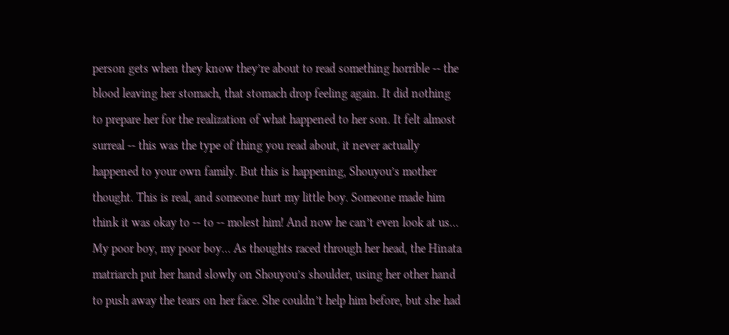person gets when they know they’re about to read something horrible -- the blood leaving her stomach, that stomach drop feeling again. It did nothing to prepare her for the realization of what happened to her son. It felt almost surreal -- this was the type of thing you read about, it never actually happened to your own family. But this is happening, Shouyou’s mother thought. This is real, and someone hurt my little boy. Someone made him think it was okay to -- to -- molest him! And now he can’t even look at us… My poor boy, my poor boy… As thoughts raced through her head, the Hinata matriarch put her hand slowly on Shouyou’s shoulder, using her other hand to push away the tears on her face. She couldn’t help him before, but she had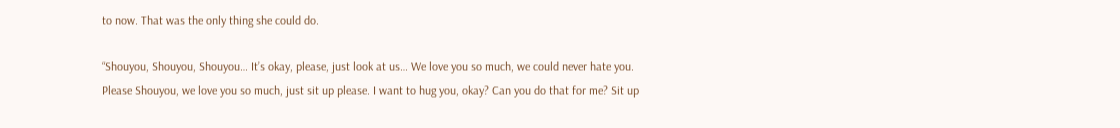to now. That was the only thing she could do.

“Shouyou, Shouyou, Shouyou… It’s okay, please, just look at us… We love you so much, we could never hate you. Please Shouyou, we love you so much, just sit up please. I want to hug you, okay? Can you do that for me? Sit up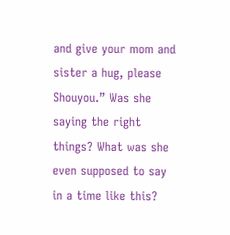and give your mom and sister a hug, please Shouyou.” Was she saying the right things? What was she even supposed to say in a time like this?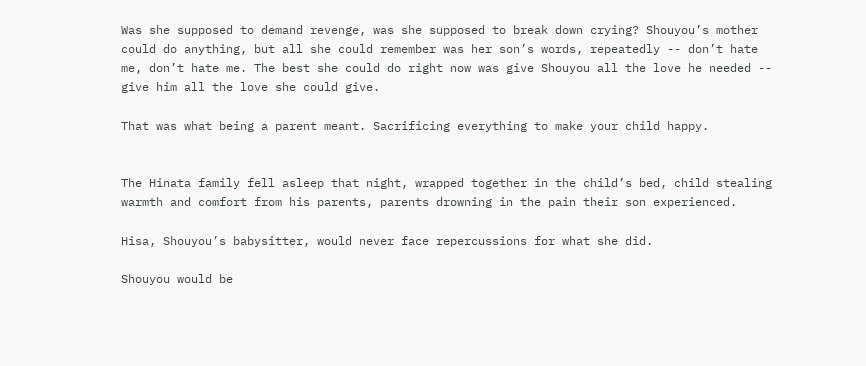Was she supposed to demand revenge, was she supposed to break down crying? Shouyou’s mother could do anything, but all she could remember was her son’s words, repeatedly -- don’t hate me, don’t hate me. The best she could do right now was give Shouyou all the love he needed -- give him all the love she could give.

That was what being a parent meant. Sacrificing everything to make your child happy.


The Hinata family fell asleep that night, wrapped together in the child’s bed, child stealing warmth and comfort from his parents, parents drowning in the pain their son experienced.

Hisa, Shouyou’s babysitter, would never face repercussions for what she did.

Shouyou would be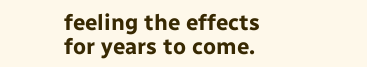feeling the effects for years to come.